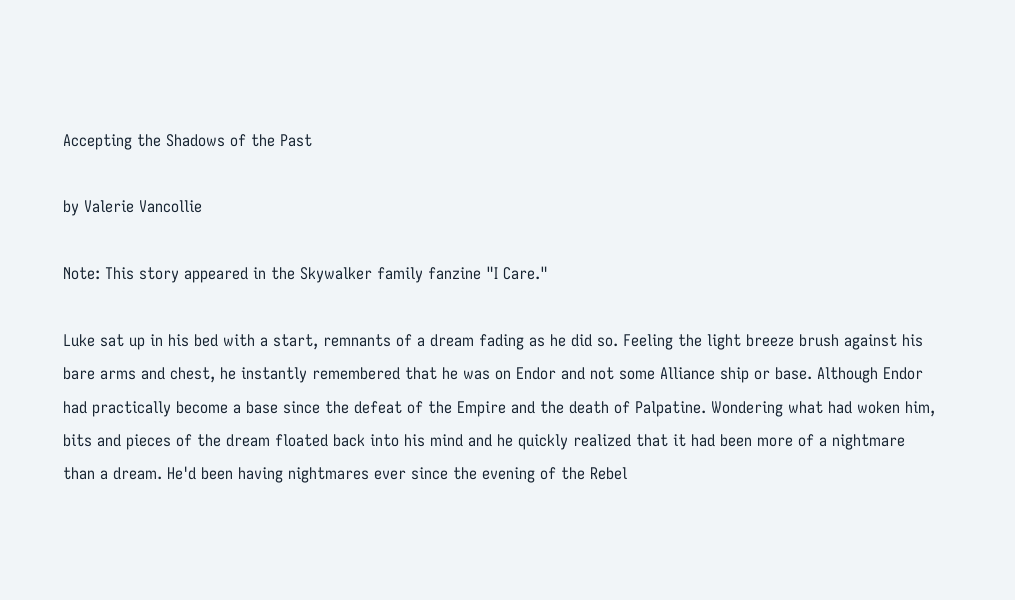Accepting the Shadows of the Past

by Valerie Vancollie

Note: This story appeared in the Skywalker family fanzine "I Care."

Luke sat up in his bed with a start, remnants of a dream fading as he did so. Feeling the light breeze brush against his bare arms and chest, he instantly remembered that he was on Endor and not some Alliance ship or base. Although Endor had practically become a base since the defeat of the Empire and the death of Palpatine. Wondering what had woken him, bits and pieces of the dream floated back into his mind and he quickly realized that it had been more of a nightmare than a dream. He'd been having nightmares ever since the evening of the Rebel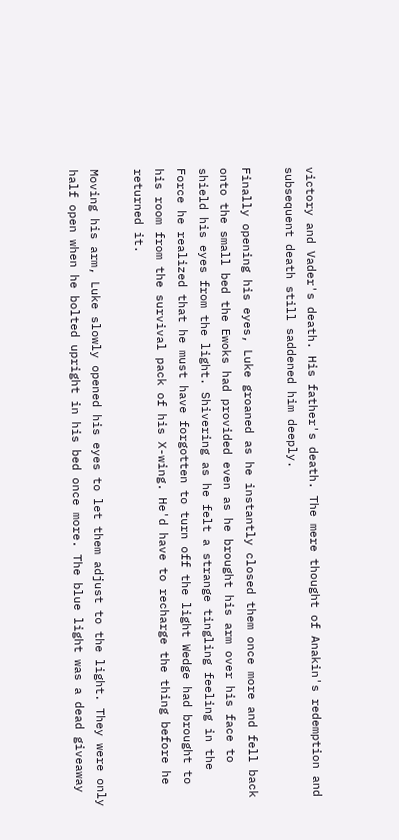victory and Vader's death. His father's death. The mere thought of Anakin's redemption and subsequent death still saddened him deeply.

Finally opening his eyes, Luke groaned as he instantly closed them once more and fell back onto the small bed the Ewoks had provided even as he brought his arm over his face to shield his eyes from the light. Shivering as he felt a strange tingling feeling in the Force he realized that he must have forgotten to turn off the light Wedge had brought to his room from the survival pack of his X-wing. He'd have to recharge the thing before he returned it.

Moving his arm, Luke slowly opened his eyes to let them adjust to the light. They were only half open when he bolted upright in his bed once more. The blue light was a dead giveaway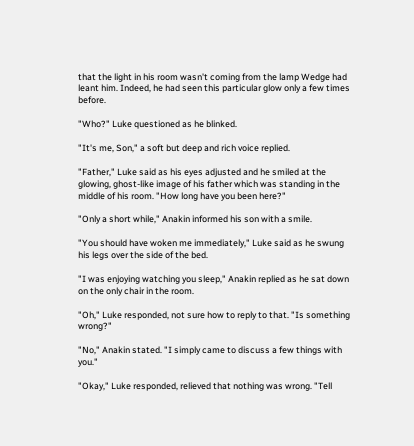that the light in his room wasn't coming from the lamp Wedge had leant him. Indeed, he had seen this particular glow only a few times before.

"Who?" Luke questioned as he blinked.

"It's me, Son," a soft but deep and rich voice replied.

"Father," Luke said as his eyes adjusted and he smiled at the glowing, ghost-like image of his father which was standing in the middle of his room. "How long have you been here?"

"Only a short while," Anakin informed his son with a smile.

"You should have woken me immediately," Luke said as he swung his legs over the side of the bed.

"I was enjoying watching you sleep," Anakin replied as he sat down on the only chair in the room.

"Oh," Luke responded, not sure how to reply to that. "Is something wrong?"

"No," Anakin stated. "I simply came to discuss a few things with you."

"Okay," Luke responded, relieved that nothing was wrong. "Tell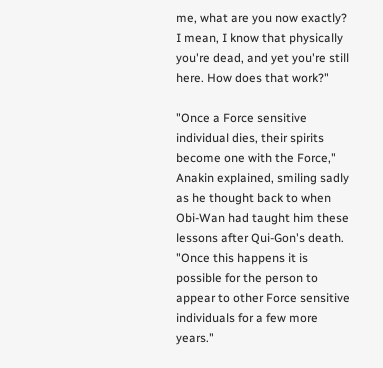me, what are you now exactly? I mean, I know that physically you're dead, and yet you're still here. How does that work?"

"Once a Force sensitive individual dies, their spirits become one with the Force," Anakin explained, smiling sadly as he thought back to when Obi-Wan had taught him these lessons after Qui-Gon's death. "Once this happens it is possible for the person to appear to other Force sensitive individuals for a few more years."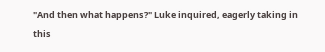"And then what happens?" Luke inquired, eagerly taking in this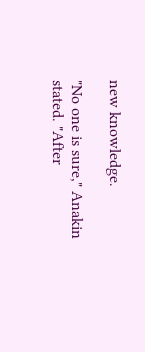new knowledge.

"No one is sure," Anakin stated. "After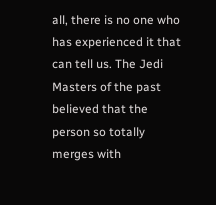all, there is no one who has experienced it that can tell us. The Jedi Masters of the past believed that the person so totally merges with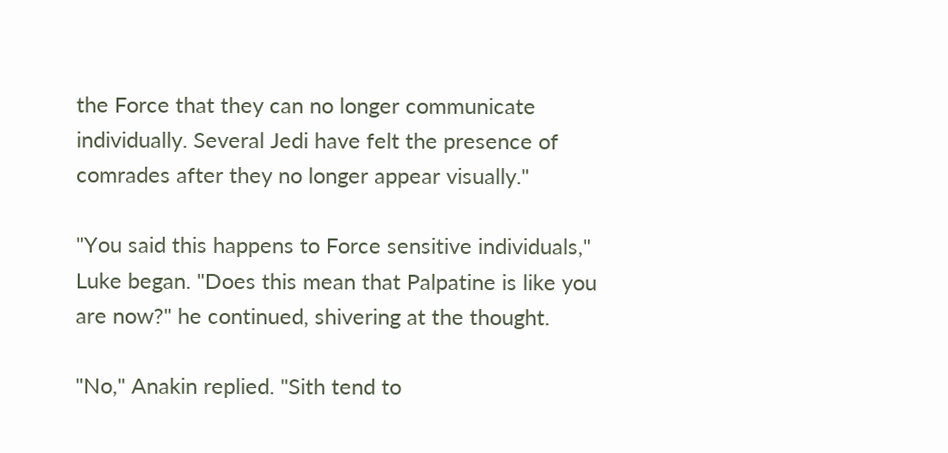the Force that they can no longer communicate individually. Several Jedi have felt the presence of comrades after they no longer appear visually."

"You said this happens to Force sensitive individuals," Luke began. "Does this mean that Palpatine is like you are now?" he continued, shivering at the thought.

"No," Anakin replied. "Sith tend to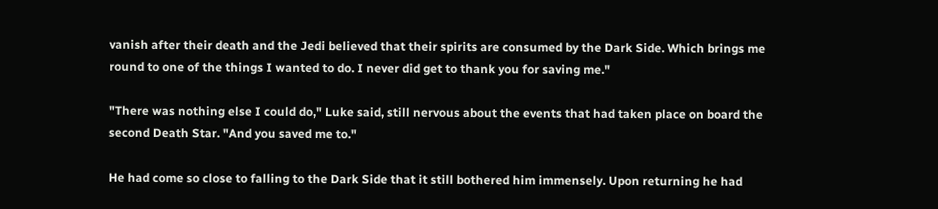vanish after their death and the Jedi believed that their spirits are consumed by the Dark Side. Which brings me round to one of the things I wanted to do. I never did get to thank you for saving me."

"There was nothing else I could do," Luke said, still nervous about the events that had taken place on board the second Death Star. "And you saved me to."

He had come so close to falling to the Dark Side that it still bothered him immensely. Upon returning he had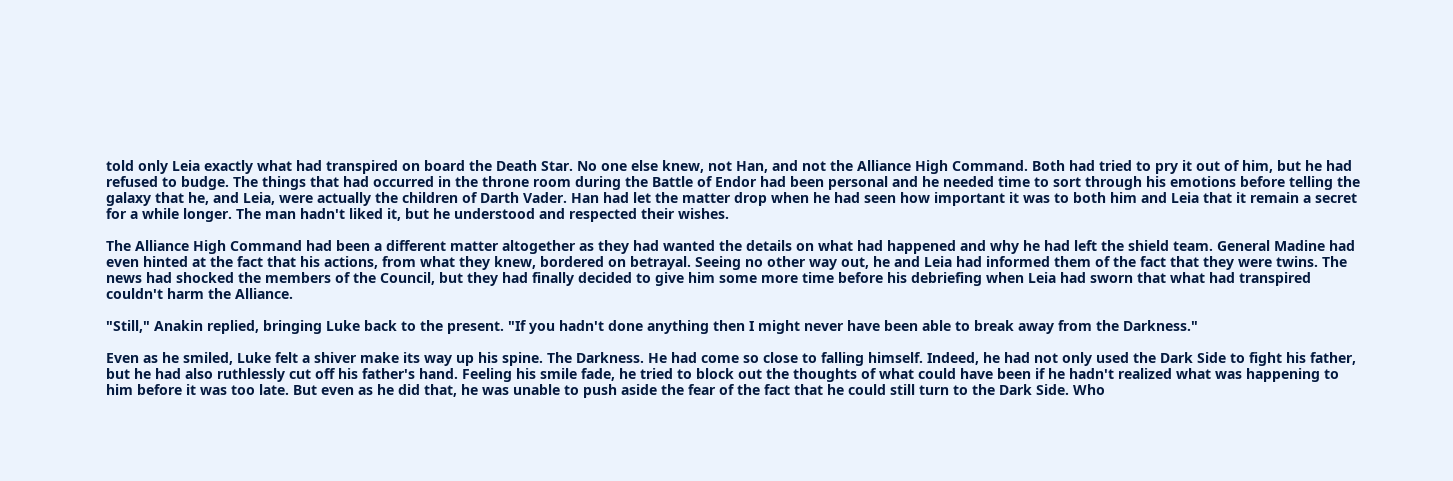told only Leia exactly what had transpired on board the Death Star. No one else knew, not Han, and not the Alliance High Command. Both had tried to pry it out of him, but he had refused to budge. The things that had occurred in the throne room during the Battle of Endor had been personal and he needed time to sort through his emotions before telling the galaxy that he, and Leia, were actually the children of Darth Vader. Han had let the matter drop when he had seen how important it was to both him and Leia that it remain a secret for a while longer. The man hadn't liked it, but he understood and respected their wishes.

The Alliance High Command had been a different matter altogether as they had wanted the details on what had happened and why he had left the shield team. General Madine had even hinted at the fact that his actions, from what they knew, bordered on betrayal. Seeing no other way out, he and Leia had informed them of the fact that they were twins. The news had shocked the members of the Council, but they had finally decided to give him some more time before his debriefing when Leia had sworn that what had transpired couldn't harm the Alliance.

"Still," Anakin replied, bringing Luke back to the present. "If you hadn't done anything then I might never have been able to break away from the Darkness."

Even as he smiled, Luke felt a shiver make its way up his spine. The Darkness. He had come so close to falling himself. Indeed, he had not only used the Dark Side to fight his father, but he had also ruthlessly cut off his father's hand. Feeling his smile fade, he tried to block out the thoughts of what could have been if he hadn't realized what was happening to him before it was too late. But even as he did that, he was unable to push aside the fear of the fact that he could still turn to the Dark Side. Who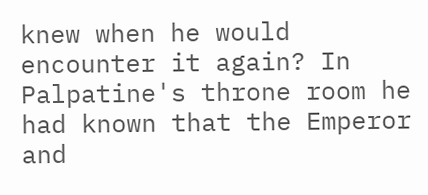knew when he would encounter it again? In Palpatine's throne room he had known that the Emperor and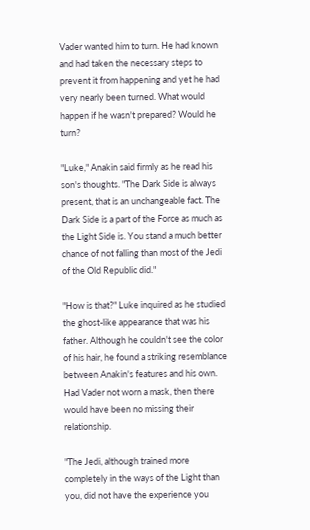Vader wanted him to turn. He had known and had taken the necessary steps to prevent it from happening and yet he had very nearly been turned. What would happen if he wasn't prepared? Would he turn?

"Luke," Anakin said firmly as he read his son's thoughts. "The Dark Side is always present, that is an unchangeable fact. The Dark Side is a part of the Force as much as the Light Side is. You stand a much better chance of not falling than most of the Jedi of the Old Republic did."

"How is that?" Luke inquired as he studied the ghost-like appearance that was his father. Although he couldn't see the color of his hair, he found a striking resemblance between Anakin's features and his own. Had Vader not worn a mask, then there would have been no missing their relationship.

"The Jedi, although trained more completely in the ways of the Light than you, did not have the experience you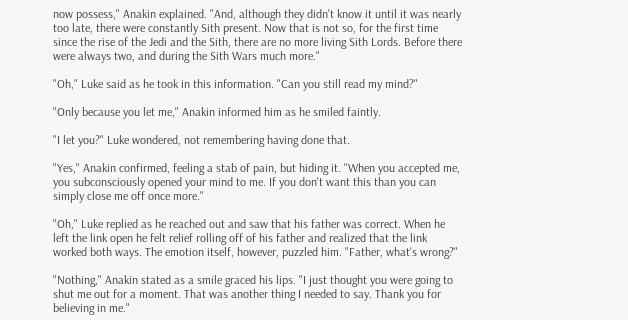now possess," Anakin explained. "And, although they didn't know it until it was nearly too late, there were constantly Sith present. Now that is not so, for the first time since the rise of the Jedi and the Sith, there are no more living Sith Lords. Before there were always two, and during the Sith Wars much more."

"Oh," Luke said as he took in this information. "Can you still read my mind?"

"Only because you let me," Anakin informed him as he smiled faintly.

"I let you?" Luke wondered, not remembering having done that.

"Yes," Anakin confirmed, feeling a stab of pain, but hiding it. "When you accepted me, you subconsciously opened your mind to me. If you don't want this than you can simply close me off once more."

"Oh," Luke replied as he reached out and saw that his father was correct. When he left the link open he felt relief rolling off of his father and realized that the link worked both ways. The emotion itself, however, puzzled him. "Father, what's wrong?"

"Nothing," Anakin stated as a smile graced his lips. "I just thought you were going to shut me out for a moment. That was another thing I needed to say. Thank you for believing in me."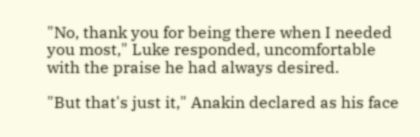"No, thank you for being there when I needed you most," Luke responded, uncomfortable with the praise he had always desired.

"But that's just it," Anakin declared as his face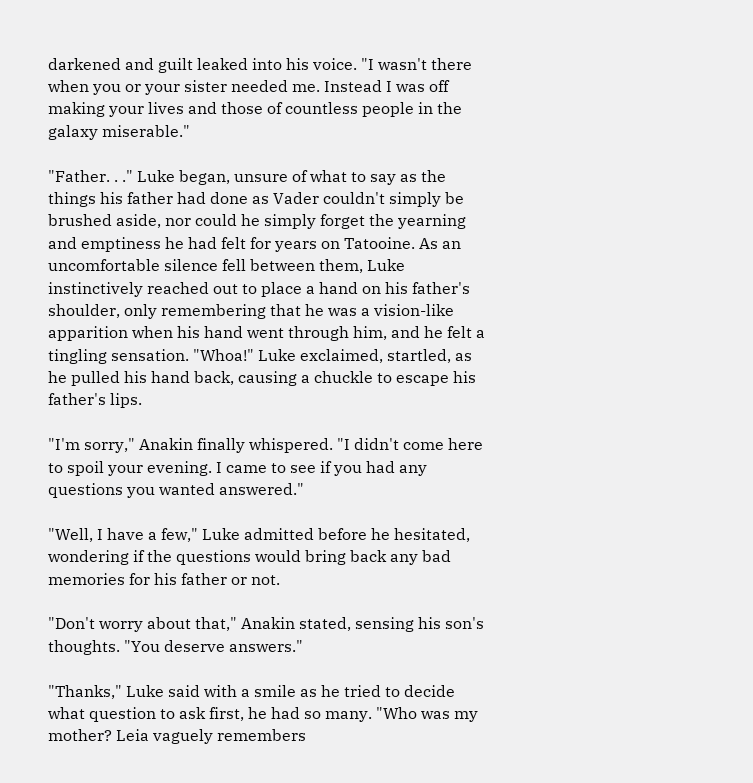darkened and guilt leaked into his voice. "I wasn't there when you or your sister needed me. Instead I was off making your lives and those of countless people in the galaxy miserable."

"Father. . ." Luke began, unsure of what to say as the things his father had done as Vader couldn't simply be brushed aside, nor could he simply forget the yearning and emptiness he had felt for years on Tatooine. As an uncomfortable silence fell between them, Luke instinctively reached out to place a hand on his father's shoulder, only remembering that he was a vision-like apparition when his hand went through him, and he felt a tingling sensation. "Whoa!" Luke exclaimed, startled, as he pulled his hand back, causing a chuckle to escape his father's lips.

"I'm sorry," Anakin finally whispered. "I didn't come here to spoil your evening. I came to see if you had any questions you wanted answered."

"Well, I have a few," Luke admitted before he hesitated, wondering if the questions would bring back any bad memories for his father or not.

"Don't worry about that," Anakin stated, sensing his son's thoughts. "You deserve answers."

"Thanks," Luke said with a smile as he tried to decide what question to ask first, he had so many. "Who was my mother? Leia vaguely remembers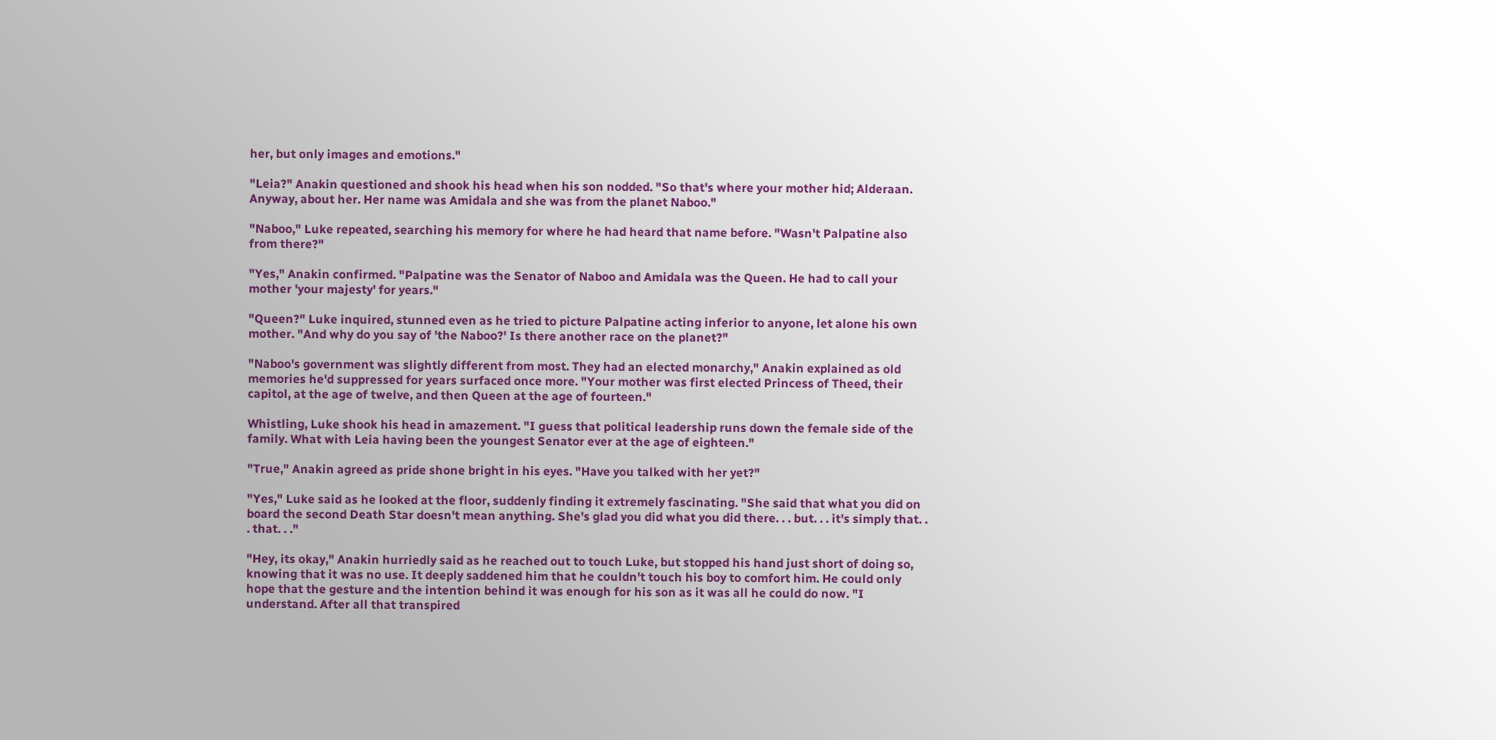her, but only images and emotions."

"Leia?" Anakin questioned and shook his head when his son nodded. "So that's where your mother hid; Alderaan. Anyway, about her. Her name was Amidala and she was from the planet Naboo."

"Naboo," Luke repeated, searching his memory for where he had heard that name before. "Wasn't Palpatine also from there?"

"Yes," Anakin confirmed. "Palpatine was the Senator of Naboo and Amidala was the Queen. He had to call your mother 'your majesty' for years."

"Queen?" Luke inquired, stunned even as he tried to picture Palpatine acting inferior to anyone, let alone his own mother. "And why do you say of 'the Naboo?' Is there another race on the planet?"

"Naboo's government was slightly different from most. They had an elected monarchy," Anakin explained as old memories he'd suppressed for years surfaced once more. "Your mother was first elected Princess of Theed, their capitol, at the age of twelve, and then Queen at the age of fourteen."

Whistling, Luke shook his head in amazement. "I guess that political leadership runs down the female side of the family. What with Leia having been the youngest Senator ever at the age of eighteen."

"True," Anakin agreed as pride shone bright in his eyes. "Have you talked with her yet?"

"Yes," Luke said as he looked at the floor, suddenly finding it extremely fascinating. "She said that what you did on board the second Death Star doesn't mean anything. She's glad you did what you did there. . . but. . . it's simply that. . . that. . ."

"Hey, its okay," Anakin hurriedly said as he reached out to touch Luke, but stopped his hand just short of doing so, knowing that it was no use. It deeply saddened him that he couldn't touch his boy to comfort him. He could only hope that the gesture and the intention behind it was enough for his son as it was all he could do now. "I understand. After all that transpired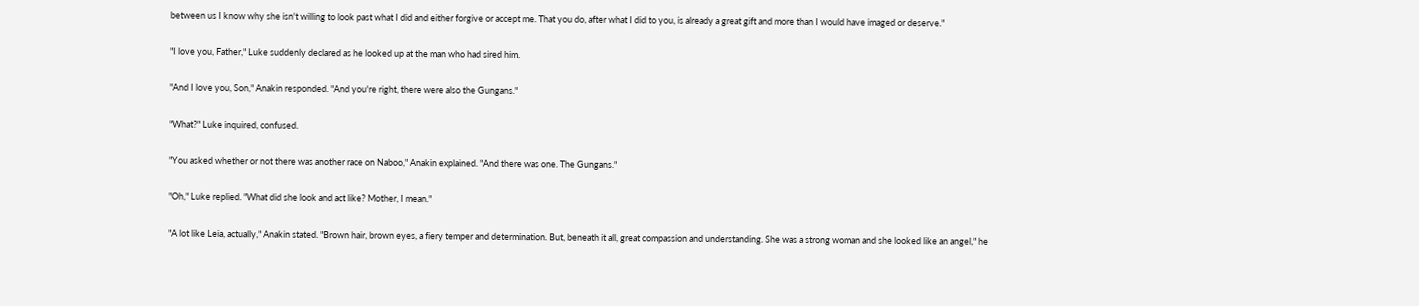between us I know why she isn't willing to look past what I did and either forgive or accept me. That you do, after what I did to you, is already a great gift and more than I would have imaged or deserve."

"I love you, Father," Luke suddenly declared as he looked up at the man who had sired him.

"And I love you, Son," Anakin responded. "And you're right, there were also the Gungans."

"What?" Luke inquired, confused.

"You asked whether or not there was another race on Naboo," Anakin explained. "And there was one. The Gungans."

"Oh," Luke replied. "What did she look and act like? Mother, I mean."

"A lot like Leia, actually," Anakin stated. "Brown hair, brown eyes, a fiery temper and determination. But, beneath it all, great compassion and understanding. She was a strong woman and she looked like an angel," he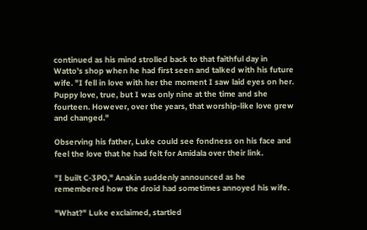continued as his mind strolled back to that faithful day in Watto's shop when he had first seen and talked with his future wife. "I fell in love with her the moment I saw laid eyes on her. Puppy love, true, but I was only nine at the time and she fourteen. However, over the years, that worship-like love grew and changed."

Observing his father, Luke could see fondness on his face and feel the love that he had felt for Amidala over their link.

"I built C-3PO," Anakin suddenly announced as he remembered how the droid had sometimes annoyed his wife.

"What?" Luke exclaimed, startled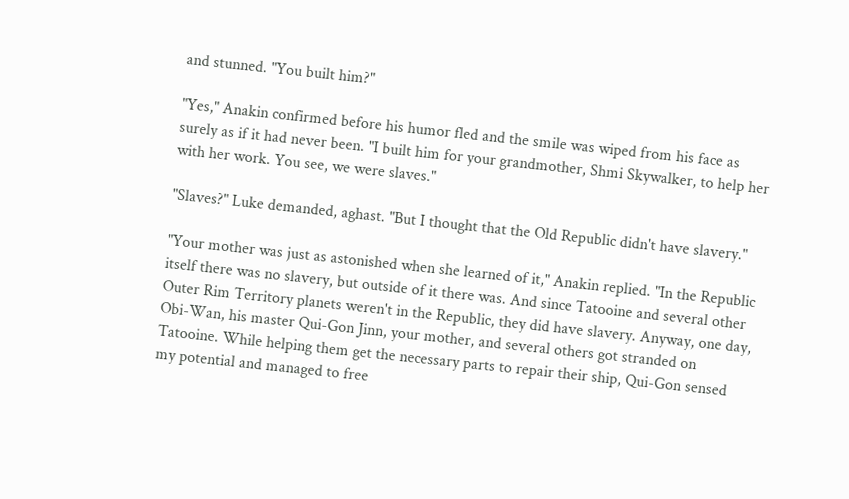and stunned. "You built him?"

"Yes," Anakin confirmed before his humor fled and the smile was wiped from his face as surely as if it had never been. "I built him for your grandmother, Shmi Skywalker, to help her with her work. You see, we were slaves."

"Slaves?" Luke demanded, aghast. "But I thought that the Old Republic didn't have slavery."

"Your mother was just as astonished when she learned of it," Anakin replied. "In the Republic itself there was no slavery, but outside of it there was. And since Tatooine and several other Outer Rim Territory planets weren't in the Republic, they did have slavery. Anyway, one day, Obi-Wan, his master Qui-Gon Jinn, your mother, and several others got stranded on Tatooine. While helping them get the necessary parts to repair their ship, Qui-Gon sensed my potential and managed to free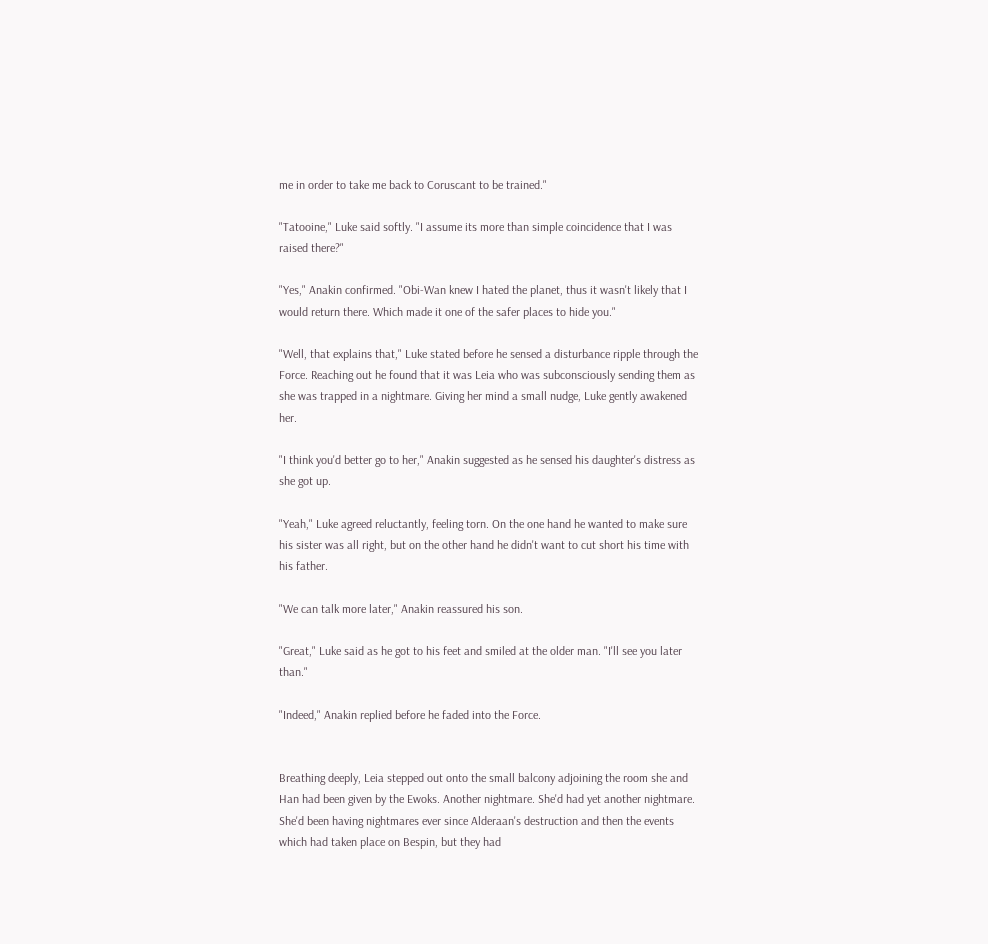me in order to take me back to Coruscant to be trained."

"Tatooine," Luke said softly. "I assume its more than simple coincidence that I was raised there?"

"Yes," Anakin confirmed. "Obi-Wan knew I hated the planet, thus it wasn't likely that I would return there. Which made it one of the safer places to hide you."

"Well, that explains that," Luke stated before he sensed a disturbance ripple through the Force. Reaching out he found that it was Leia who was subconsciously sending them as she was trapped in a nightmare. Giving her mind a small nudge, Luke gently awakened her.

"I think you'd better go to her," Anakin suggested as he sensed his daughter's distress as she got up.

"Yeah," Luke agreed reluctantly, feeling torn. On the one hand he wanted to make sure his sister was all right, but on the other hand he didn't want to cut short his time with his father.

"We can talk more later," Anakin reassured his son.

"Great," Luke said as he got to his feet and smiled at the older man. "I'll see you later than."

"Indeed," Anakin replied before he faded into the Force.


Breathing deeply, Leia stepped out onto the small balcony adjoining the room she and Han had been given by the Ewoks. Another nightmare. She'd had yet another nightmare. She'd been having nightmares ever since Alderaan's destruction and then the events which had taken place on Bespin, but they had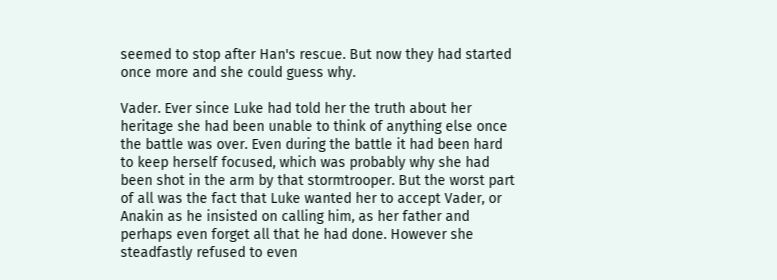seemed to stop after Han's rescue. But now they had started once more and she could guess why.

Vader. Ever since Luke had told her the truth about her heritage she had been unable to think of anything else once the battle was over. Even during the battle it had been hard to keep herself focused, which was probably why she had been shot in the arm by that stormtrooper. But the worst part of all was the fact that Luke wanted her to accept Vader, or Anakin as he insisted on calling him, as her father and perhaps even forget all that he had done. However she steadfastly refused to even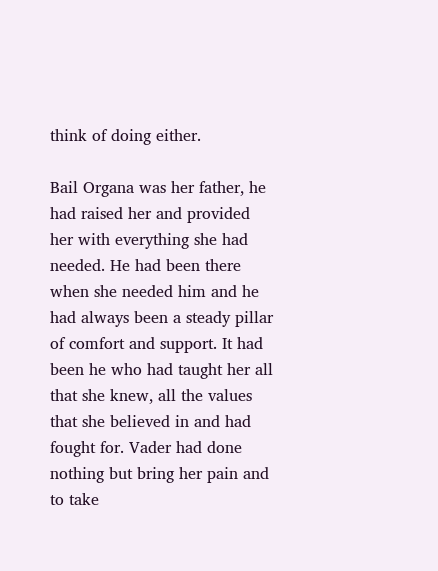think of doing either.

Bail Organa was her father, he had raised her and provided her with everything she had needed. He had been there when she needed him and he had always been a steady pillar of comfort and support. It had been he who had taught her all that she knew, all the values that she believed in and had fought for. Vader had done nothing but bring her pain and to take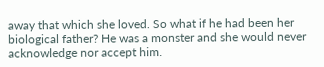away that which she loved. So what if he had been her biological father? He was a monster and she would never acknowledge nor accept him.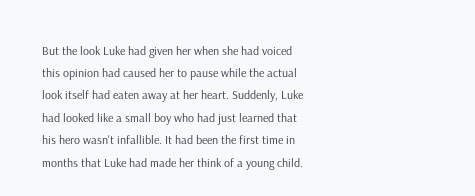But the look Luke had given her when she had voiced this opinion had caused her to pause while the actual look itself had eaten away at her heart. Suddenly, Luke had looked like a small boy who had just learned that his hero wasn't infallible. It had been the first time in months that Luke had made her think of a young child.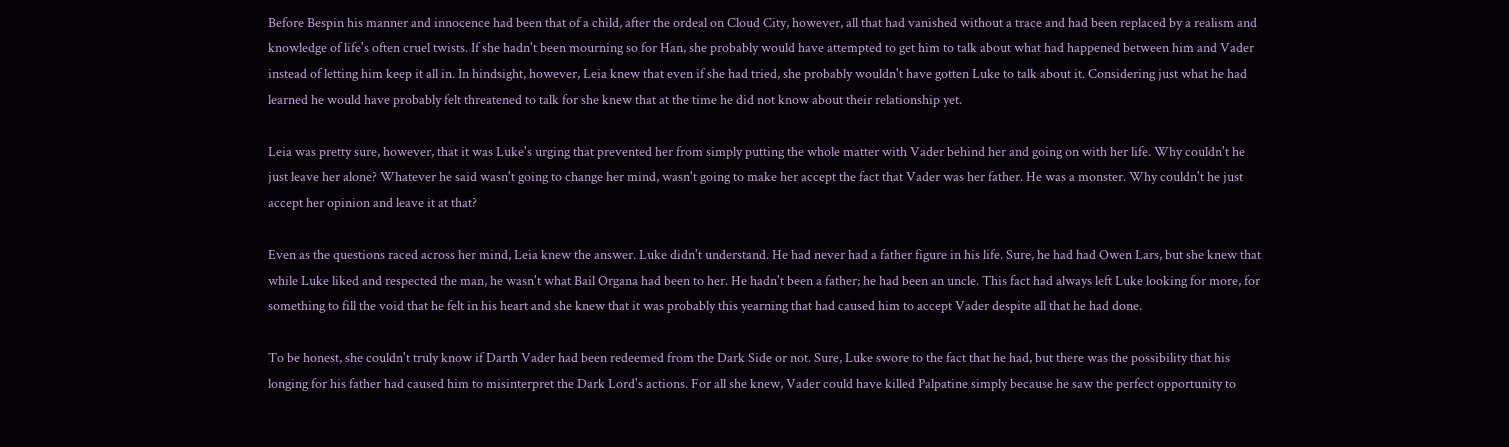Before Bespin his manner and innocence had been that of a child, after the ordeal on Cloud City, however, all that had vanished without a trace and had been replaced by a realism and knowledge of life's often cruel twists. If she hadn't been mourning so for Han, she probably would have attempted to get him to talk about what had happened between him and Vader instead of letting him keep it all in. In hindsight, however, Leia knew that even if she had tried, she probably wouldn't have gotten Luke to talk about it. Considering just what he had learned he would have probably felt threatened to talk for she knew that at the time he did not know about their relationship yet.

Leia was pretty sure, however, that it was Luke's urging that prevented her from simply putting the whole matter with Vader behind her and going on with her life. Why couldn't he just leave her alone? Whatever he said wasn't going to change her mind, wasn't going to make her accept the fact that Vader was her father. He was a monster. Why couldn't he just accept her opinion and leave it at that?

Even as the questions raced across her mind, Leia knew the answer. Luke didn't understand. He had never had a father figure in his life. Sure, he had had Owen Lars, but she knew that while Luke liked and respected the man, he wasn't what Bail Organa had been to her. He hadn't been a father; he had been an uncle. This fact had always left Luke looking for more, for something to fill the void that he felt in his heart and she knew that it was probably this yearning that had caused him to accept Vader despite all that he had done.

To be honest, she couldn't truly know if Darth Vader had been redeemed from the Dark Side or not. Sure, Luke swore to the fact that he had, but there was the possibility that his longing for his father had caused him to misinterpret the Dark Lord's actions. For all she knew, Vader could have killed Palpatine simply because he saw the perfect opportunity to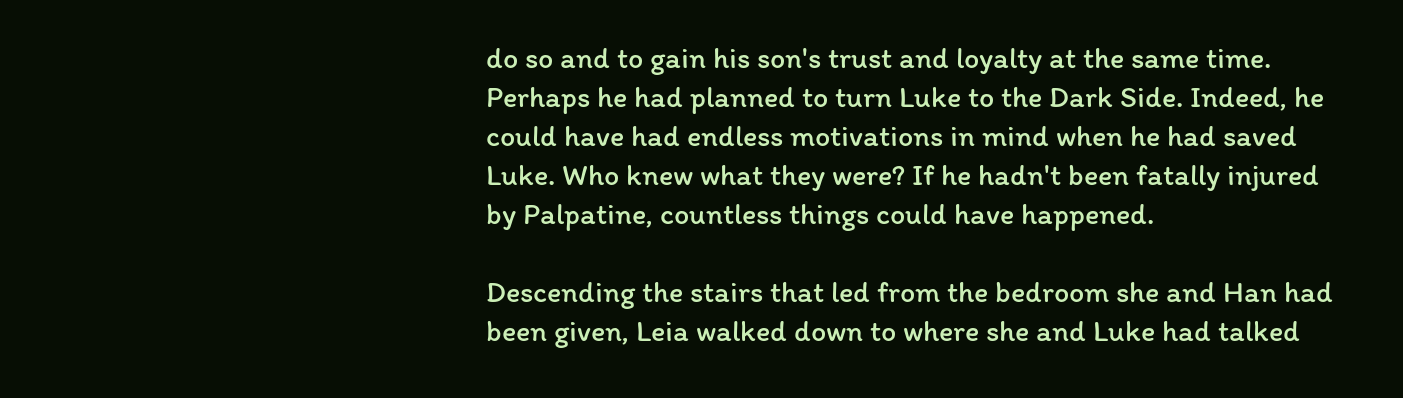do so and to gain his son's trust and loyalty at the same time. Perhaps he had planned to turn Luke to the Dark Side. Indeed, he could have had endless motivations in mind when he had saved Luke. Who knew what they were? If he hadn't been fatally injured by Palpatine, countless things could have happened.

Descending the stairs that led from the bedroom she and Han had been given, Leia walked down to where she and Luke had talked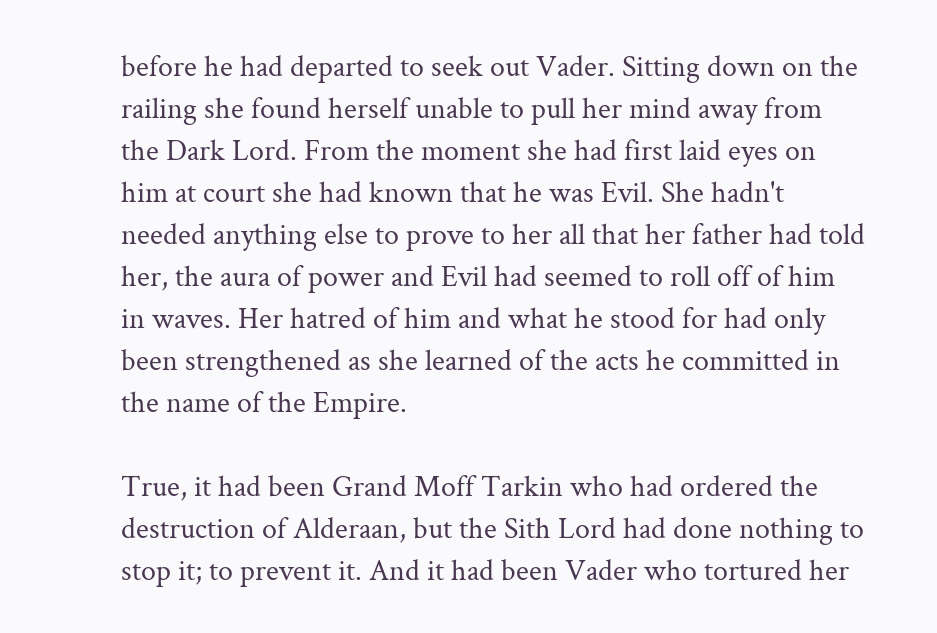before he had departed to seek out Vader. Sitting down on the railing she found herself unable to pull her mind away from the Dark Lord. From the moment she had first laid eyes on him at court she had known that he was Evil. She hadn't needed anything else to prove to her all that her father had told her, the aura of power and Evil had seemed to roll off of him in waves. Her hatred of him and what he stood for had only been strengthened as she learned of the acts he committed in the name of the Empire.

True, it had been Grand Moff Tarkin who had ordered the destruction of Alderaan, but the Sith Lord had done nothing to stop it; to prevent it. And it had been Vader who tortured her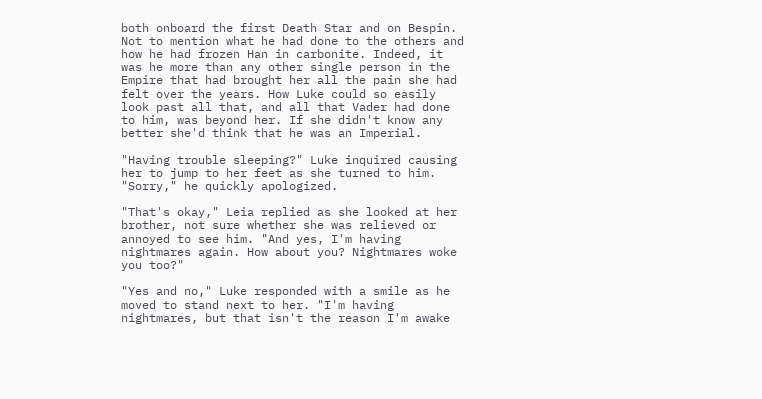both onboard the first Death Star and on Bespin. Not to mention what he had done to the others and how he had frozen Han in carbonite. Indeed, it was he more than any other single person in the Empire that had brought her all the pain she had felt over the years. How Luke could so easily look past all that, and all that Vader had done to him, was beyond her. If she didn't know any better she'd think that he was an Imperial.

"Having trouble sleeping?" Luke inquired causing her to jump to her feet as she turned to him. "Sorry," he quickly apologized.

"That's okay," Leia replied as she looked at her brother, not sure whether she was relieved or annoyed to see him. "And yes, I'm having nightmares again. How about you? Nightmares woke you too?"

"Yes and no," Luke responded with a smile as he moved to stand next to her. "I'm having nightmares, but that isn't the reason I'm awake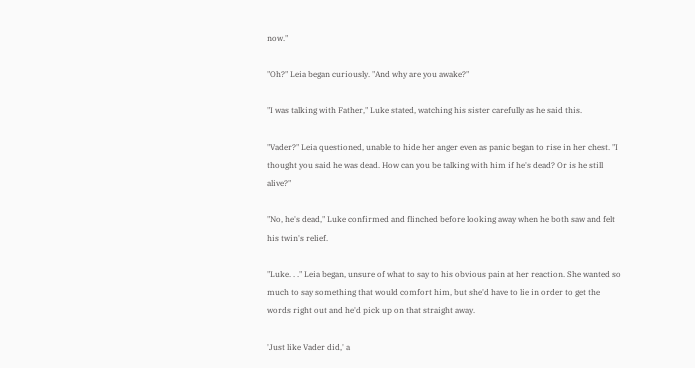now."

"Oh?" Leia began curiously. "And why are you awake?"

"I was talking with Father," Luke stated, watching his sister carefully as he said this.

"Vader?" Leia questioned, unable to hide her anger even as panic began to rise in her chest. "I thought you said he was dead. How can you be talking with him if he's dead? Or is he still alive?"

"No, he's dead," Luke confirmed and flinched before looking away when he both saw and felt his twin's relief.

"Luke. . ." Leia began, unsure of what to say to his obvious pain at her reaction. She wanted so much to say something that would comfort him, but she'd have to lie in order to get the words right out and he'd pick up on that straight away.

'Just like Vader did,' a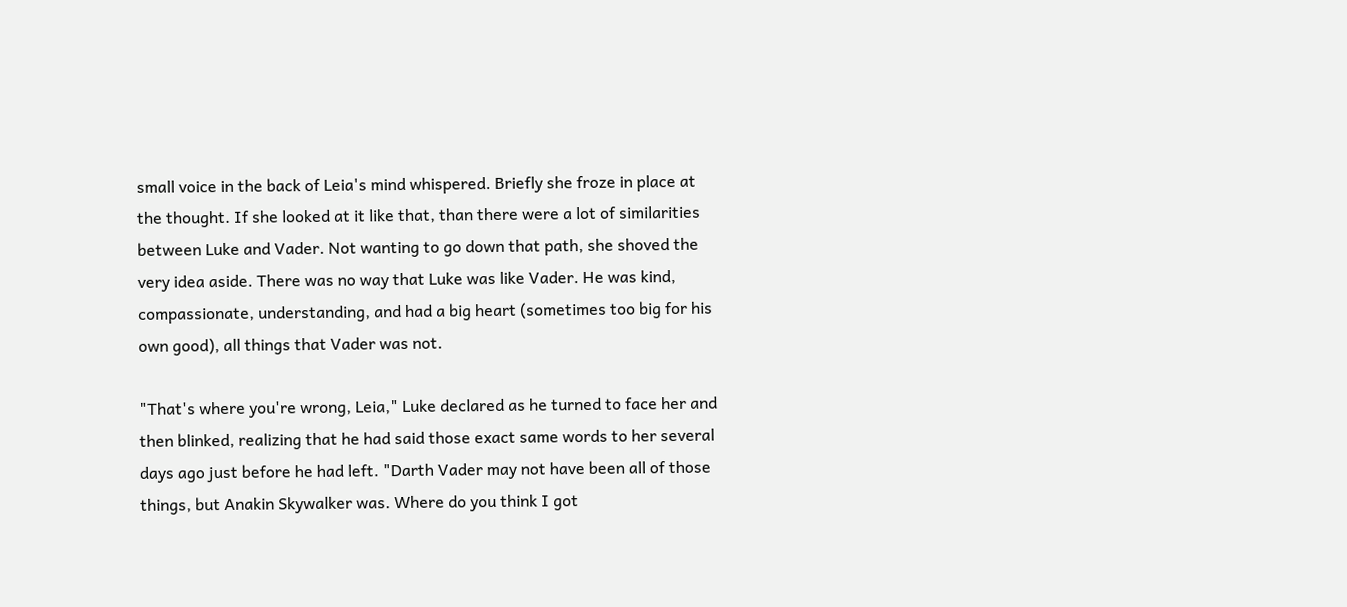small voice in the back of Leia's mind whispered. Briefly she froze in place at the thought. If she looked at it like that, than there were a lot of similarities between Luke and Vader. Not wanting to go down that path, she shoved the very idea aside. There was no way that Luke was like Vader. He was kind, compassionate, understanding, and had a big heart (sometimes too big for his own good), all things that Vader was not.

"That's where you're wrong, Leia," Luke declared as he turned to face her and then blinked, realizing that he had said those exact same words to her several days ago just before he had left. "Darth Vader may not have been all of those things, but Anakin Skywalker was. Where do you think I got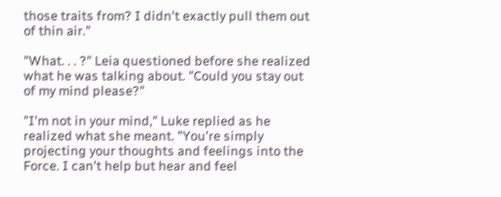those traits from? I didn't exactly pull them out of thin air."

"What. . . ?" Leia questioned before she realized what he was talking about. "Could you stay out of my mind please?"

"I'm not in your mind," Luke replied as he realized what she meant. "You're simply projecting your thoughts and feelings into the Force. I can't help but hear and feel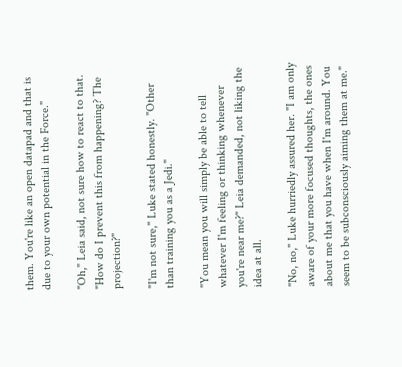them. You're like an open datapad and that is due to your own potential in the Force."

"Oh," Leia said, not sure how to react to that. "How do I prevent this from happening? The projection?"

"I'm not sure," Luke stated honestly. "Other than training you as a Jedi."

"You mean you will simply be able to tell whatever I'm feeling or thinking whenever you're near me?" Leia demanded, not liking the idea at all.

"No, no," Luke hurriedly assured her. "I am only aware of your more focused thoughts, the ones about me that you have when I'm around. You seem to be subconsciously aiming them at me."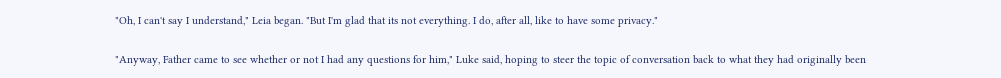"Oh, I can't say I understand," Leia began. "But I'm glad that its not everything. I do, after all, like to have some privacy."

"Anyway, Father came to see whether or not I had any questions for him," Luke said, hoping to steer the topic of conversation back to what they had originally been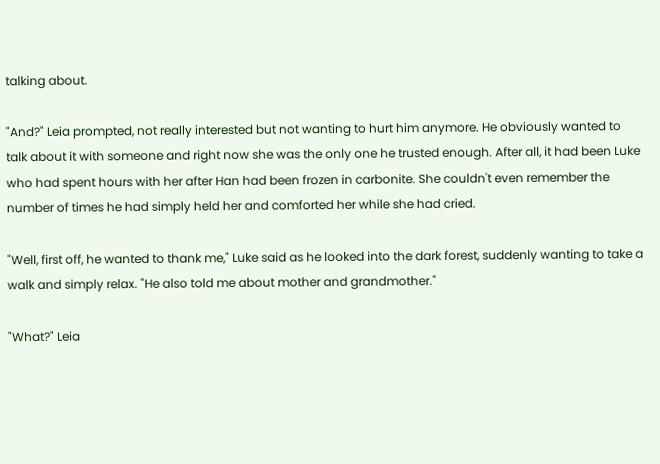talking about.

"And?" Leia prompted, not really interested but not wanting to hurt him anymore. He obviously wanted to talk about it with someone and right now she was the only one he trusted enough. After all, it had been Luke who had spent hours with her after Han had been frozen in carbonite. She couldn't even remember the number of times he had simply held her and comforted her while she had cried.

"Well, first off, he wanted to thank me," Luke said as he looked into the dark forest, suddenly wanting to take a walk and simply relax. "He also told me about mother and grandmother."

"What?" Leia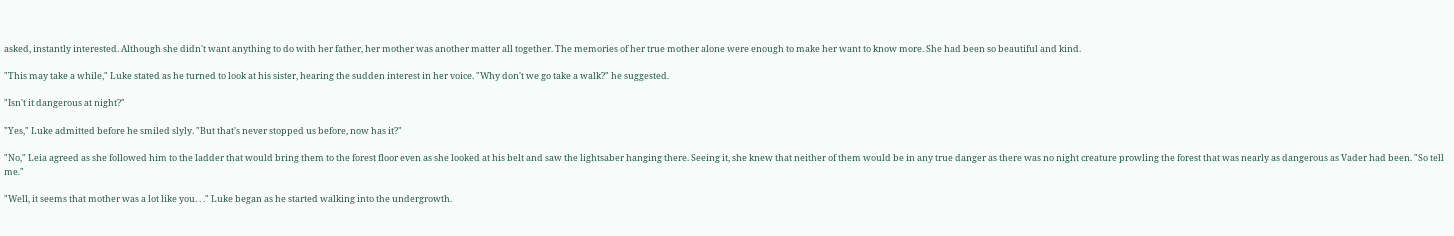asked, instantly interested. Although she didn't want anything to do with her father, her mother was another matter all together. The memories of her true mother alone were enough to make her want to know more. She had been so beautiful and kind.

"This may take a while," Luke stated as he turned to look at his sister, hearing the sudden interest in her voice. "Why don't we go take a walk?" he suggested.

"Isn't it dangerous at night?"

"Yes," Luke admitted before he smiled slyly. "But that's never stopped us before, now has it?"

"No," Leia agreed as she followed him to the ladder that would bring them to the forest floor even as she looked at his belt and saw the lightsaber hanging there. Seeing it, she knew that neither of them would be in any true danger as there was no night creature prowling the forest that was nearly as dangerous as Vader had been. "So tell me."

"Well, it seems that mother was a lot like you. . ." Luke began as he started walking into the undergrowth.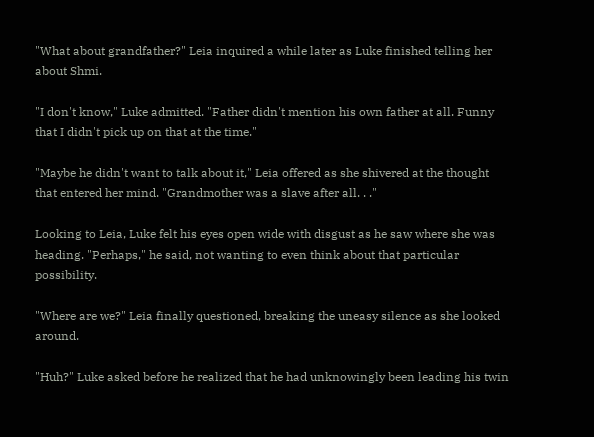"What about grandfather?" Leia inquired a while later as Luke finished telling her about Shmi.

"I don't know," Luke admitted. "Father didn't mention his own father at all. Funny that I didn't pick up on that at the time."

"Maybe he didn't want to talk about it," Leia offered as she shivered at the thought that entered her mind. "Grandmother was a slave after all. . ."

Looking to Leia, Luke felt his eyes open wide with disgust as he saw where she was heading. "Perhaps," he said, not wanting to even think about that particular possibility.

"Where are we?" Leia finally questioned, breaking the uneasy silence as she looked around.

"Huh?" Luke asked before he realized that he had unknowingly been leading his twin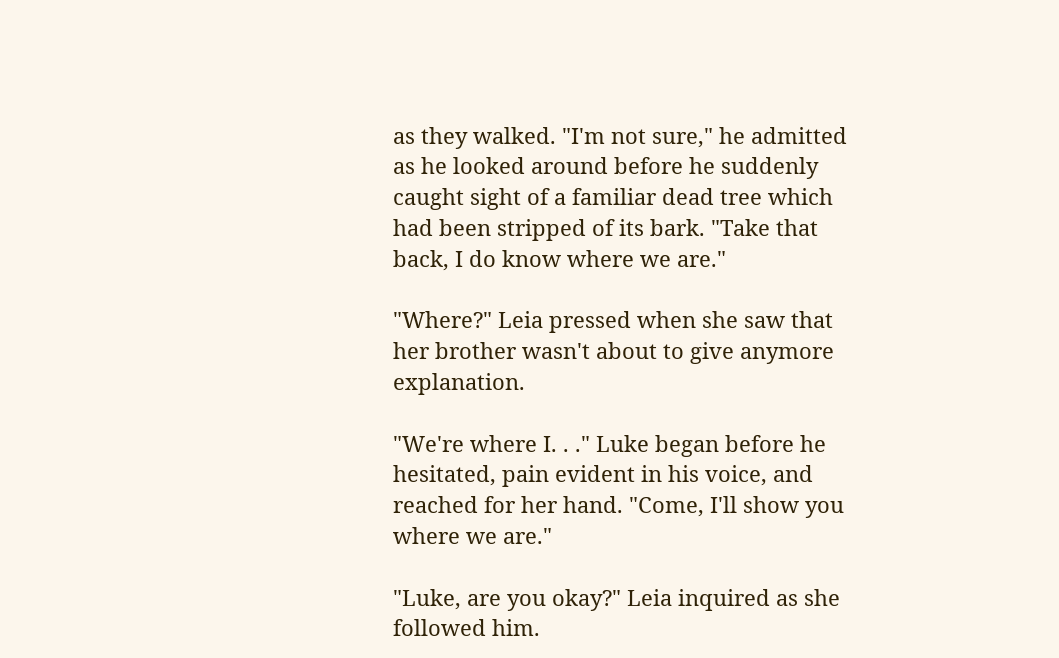as they walked. "I'm not sure," he admitted as he looked around before he suddenly caught sight of a familiar dead tree which had been stripped of its bark. "Take that back, I do know where we are."

"Where?" Leia pressed when she saw that her brother wasn't about to give anymore explanation.

"We're where I. . ." Luke began before he hesitated, pain evident in his voice, and reached for her hand. "Come, I'll show you where we are."

"Luke, are you okay?" Leia inquired as she followed him.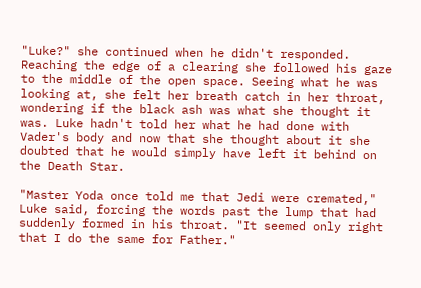"Luke?" she continued when he didn't responded. Reaching the edge of a clearing she followed his gaze to the middle of the open space. Seeing what he was looking at, she felt her breath catch in her throat, wondering if the black ash was what she thought it was. Luke hadn't told her what he had done with Vader's body and now that she thought about it she doubted that he would simply have left it behind on the Death Star.

"Master Yoda once told me that Jedi were cremated," Luke said, forcing the words past the lump that had suddenly formed in his throat. "It seemed only right that I do the same for Father."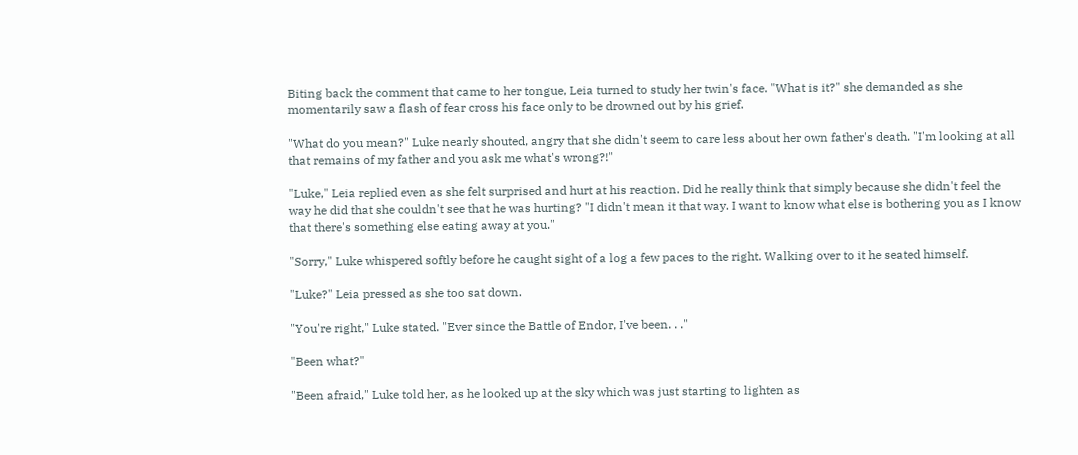Biting back the comment that came to her tongue, Leia turned to study her twin's face. "What is it?" she demanded as she momentarily saw a flash of fear cross his face only to be drowned out by his grief.

"What do you mean?" Luke nearly shouted, angry that she didn't seem to care less about her own father's death. "I'm looking at all that remains of my father and you ask me what's wrong?!"

"Luke," Leia replied even as she felt surprised and hurt at his reaction. Did he really think that simply because she didn't feel the way he did that she couldn't see that he was hurting? "I didn't mean it that way. I want to know what else is bothering you as I know that there's something else eating away at you."

"Sorry," Luke whispered softly before he caught sight of a log a few paces to the right. Walking over to it he seated himself.

"Luke?" Leia pressed as she too sat down.

"You're right," Luke stated. "Ever since the Battle of Endor, I've been. . ."

"Been what?"

"Been afraid," Luke told her, as he looked up at the sky which was just starting to lighten as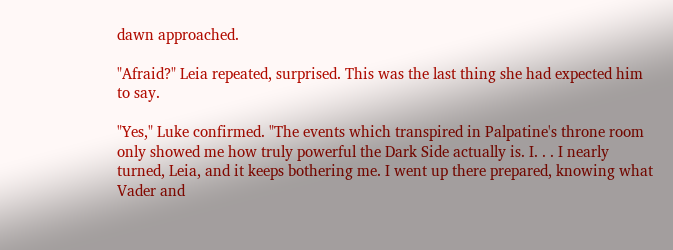dawn approached.

"Afraid?" Leia repeated, surprised. This was the last thing she had expected him to say.

"Yes," Luke confirmed. "The events which transpired in Palpatine's throne room only showed me how truly powerful the Dark Side actually is. I. . . I nearly turned, Leia, and it keeps bothering me. I went up there prepared, knowing what Vader and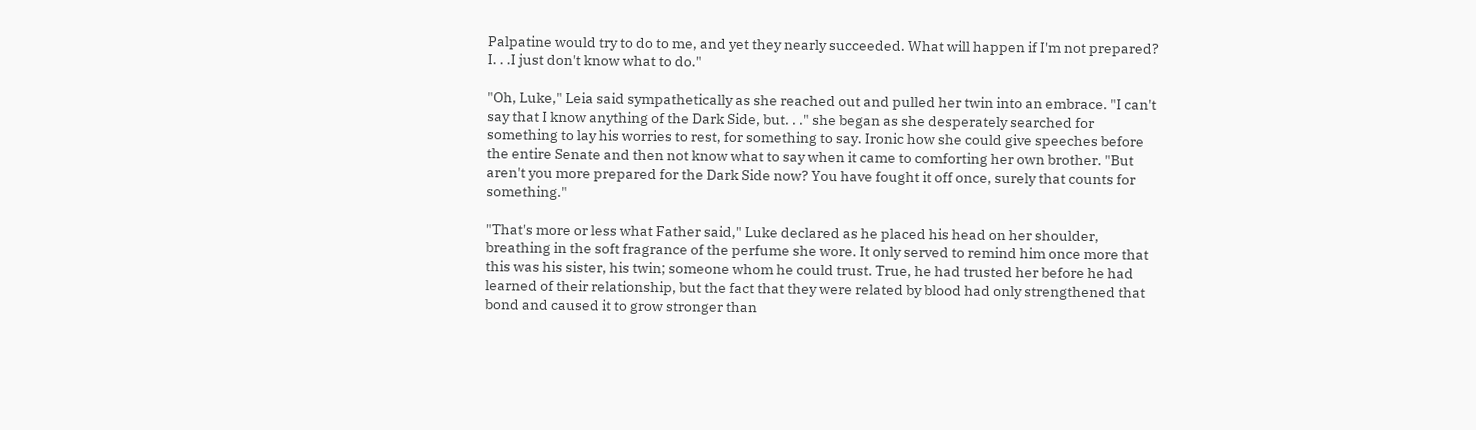Palpatine would try to do to me, and yet they nearly succeeded. What will happen if I'm not prepared? I. . .I just don't know what to do."

"Oh, Luke," Leia said sympathetically as she reached out and pulled her twin into an embrace. "I can't say that I know anything of the Dark Side, but. . ." she began as she desperately searched for something to lay his worries to rest, for something to say. Ironic how she could give speeches before the entire Senate and then not know what to say when it came to comforting her own brother. "But aren't you more prepared for the Dark Side now? You have fought it off once, surely that counts for something."

"That's more or less what Father said," Luke declared as he placed his head on her shoulder, breathing in the soft fragrance of the perfume she wore. It only served to remind him once more that this was his sister, his twin; someone whom he could trust. True, he had trusted her before he had learned of their relationship, but the fact that they were related by blood had only strengthened that bond and caused it to grow stronger than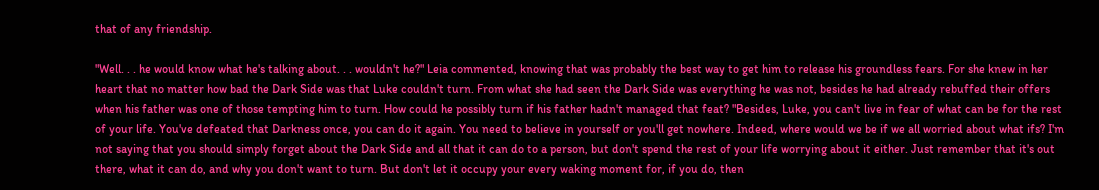that of any friendship.

"Well. . . he would know what he's talking about. . . wouldn't he?" Leia commented, knowing that was probably the best way to get him to release his groundless fears. For she knew in her heart that no matter how bad the Dark Side was that Luke couldn't turn. From what she had seen the Dark Side was everything he was not, besides he had already rebuffed their offers when his father was one of those tempting him to turn. How could he possibly turn if his father hadn't managed that feat? "Besides, Luke, you can't live in fear of what can be for the rest of your life. You've defeated that Darkness once, you can do it again. You need to believe in yourself or you'll get nowhere. Indeed, where would we be if we all worried about what ifs? I'm not saying that you should simply forget about the Dark Side and all that it can do to a person, but don't spend the rest of your life worrying about it either. Just remember that it's out there, what it can do, and why you don't want to turn. But don't let it occupy your every waking moment for, if you do, then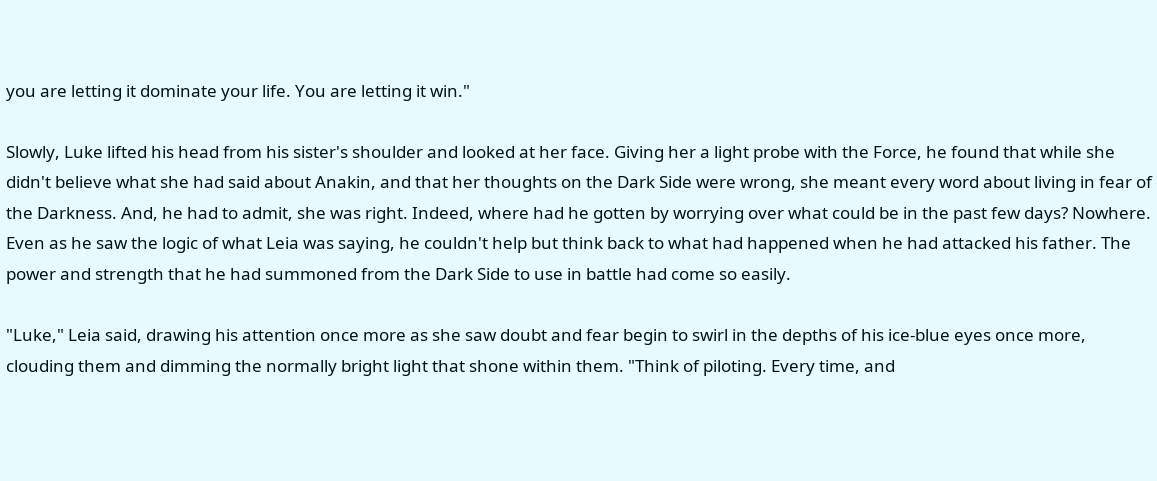you are letting it dominate your life. You are letting it win."

Slowly, Luke lifted his head from his sister's shoulder and looked at her face. Giving her a light probe with the Force, he found that while she didn't believe what she had said about Anakin, and that her thoughts on the Dark Side were wrong, she meant every word about living in fear of the Darkness. And, he had to admit, she was right. Indeed, where had he gotten by worrying over what could be in the past few days? Nowhere. Even as he saw the logic of what Leia was saying, he couldn't help but think back to what had happened when he had attacked his father. The power and strength that he had summoned from the Dark Side to use in battle had come so easily.

"Luke," Leia said, drawing his attention once more as she saw doubt and fear begin to swirl in the depths of his ice-blue eyes once more, clouding them and dimming the normally bright light that shone within them. "Think of piloting. Every time, and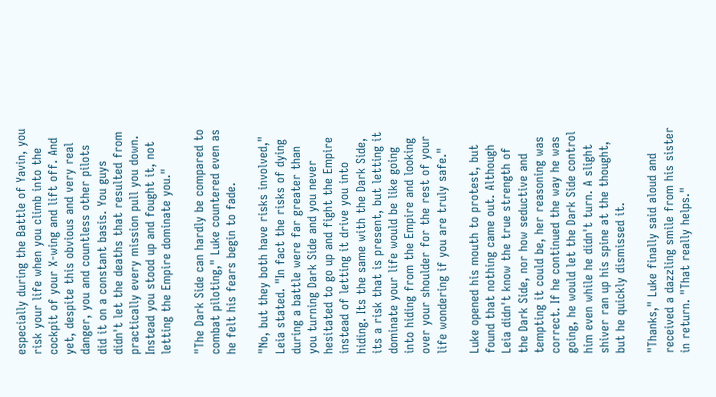especially during the Battle of Yavin, you risk your life when you climb into the cockpit of your X-wing and lift off. And yet, despite this obvious and very real danger, you and countless other pilots did it on a constant basis. You guys didn't let the deaths that resulted from practically every mission pull you down. Instead you stood up and fought it, not letting the Empire dominate you."

"The Dark Side can hardly be compared to combat piloting," Luke countered even as he felt his fears begin to fade.

"No, but they both have risks involved," Leia stated. "In fact the risks of dying during a battle were far greater than you turning Dark Side and you never hesitated to go up and fight the Empire instead of letting it drive you into hiding. Its the same with the Dark Side, its a risk that is present, but letting it dominate your life would be like going into hiding from the Empire and looking over your shoulder for the rest of your life wondering if you are truly safe."

Luke opened his mouth to protest, but found that nothing came out. Although Leia didn't know the true strength of the Dark Side, nor how seductive and tempting it could be, her reasoning was correct. If he continued the way he was going, he would let the Dark Side control him even while he didn't turn. A slight shiver ran up his spine at the thought, but he quickly dismissed it.

"Thanks," Luke finally said aloud and received a dazzling smile from his sister in return. "That really helps."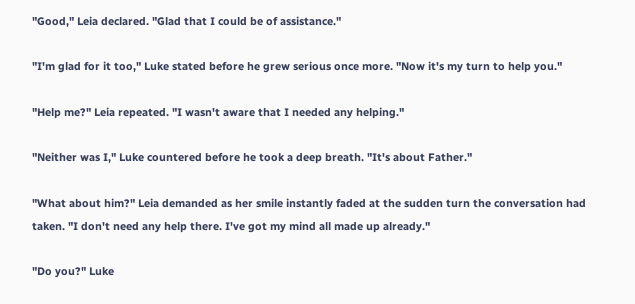"Good," Leia declared. "Glad that I could be of assistance."

"I'm glad for it too," Luke stated before he grew serious once more. "Now it's my turn to help you."

"Help me?" Leia repeated. "I wasn't aware that I needed any helping."

"Neither was I," Luke countered before he took a deep breath. "It's about Father."

"What about him?" Leia demanded as her smile instantly faded at the sudden turn the conversation had taken. "I don't need any help there. I've got my mind all made up already."

"Do you?" Luke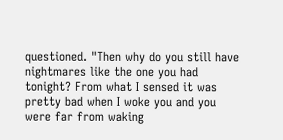questioned. "Then why do you still have nightmares like the one you had tonight? From what I sensed it was pretty bad when I woke you and you were far from waking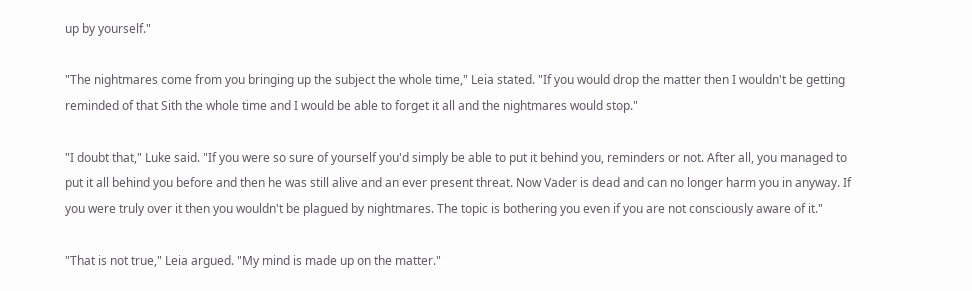up by yourself."

"The nightmares come from you bringing up the subject the whole time," Leia stated. "If you would drop the matter then I wouldn't be getting reminded of that Sith the whole time and I would be able to forget it all and the nightmares would stop."

"I doubt that," Luke said. "If you were so sure of yourself you'd simply be able to put it behind you, reminders or not. After all, you managed to put it all behind you before and then he was still alive and an ever present threat. Now Vader is dead and can no longer harm you in anyway. If you were truly over it then you wouldn't be plagued by nightmares. The topic is bothering you even if you are not consciously aware of it."

"That is not true," Leia argued. "My mind is made up on the matter."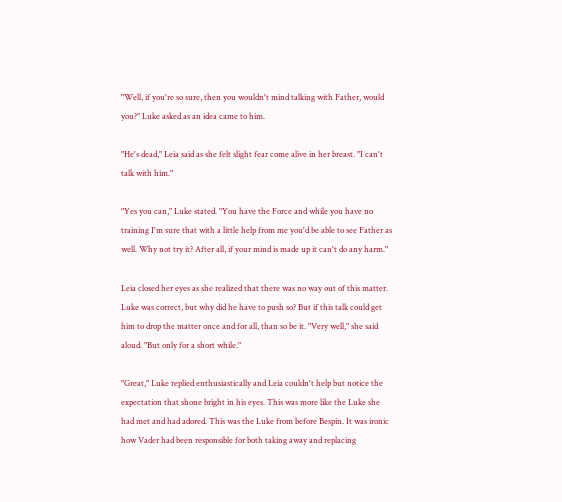"Well, if you're so sure, then you wouldn't mind talking with Father, would you?" Luke asked as an idea came to him.

"He's dead," Leia said as she felt slight fear come alive in her breast. "I can't talk with him."

"Yes you can," Luke stated. "You have the Force and while you have no training I'm sure that with a little help from me you'd be able to see Father as well. Why not try it? After all, if your mind is made up it can't do any harm."

Leia closed her eyes as she realized that there was no way out of this matter. Luke was correct, but why did he have to push so? But if this talk could get him to drop the matter once and for all, than so be it. "Very well," she said aloud. "But only for a short while."

"Great," Luke replied enthusiastically and Leia couldn't help but notice the expectation that shone bright in his eyes. This was more like the Luke she had met and had adored. This was the Luke from before Bespin. It was ironic how Vader had been responsible for both taking away and replacing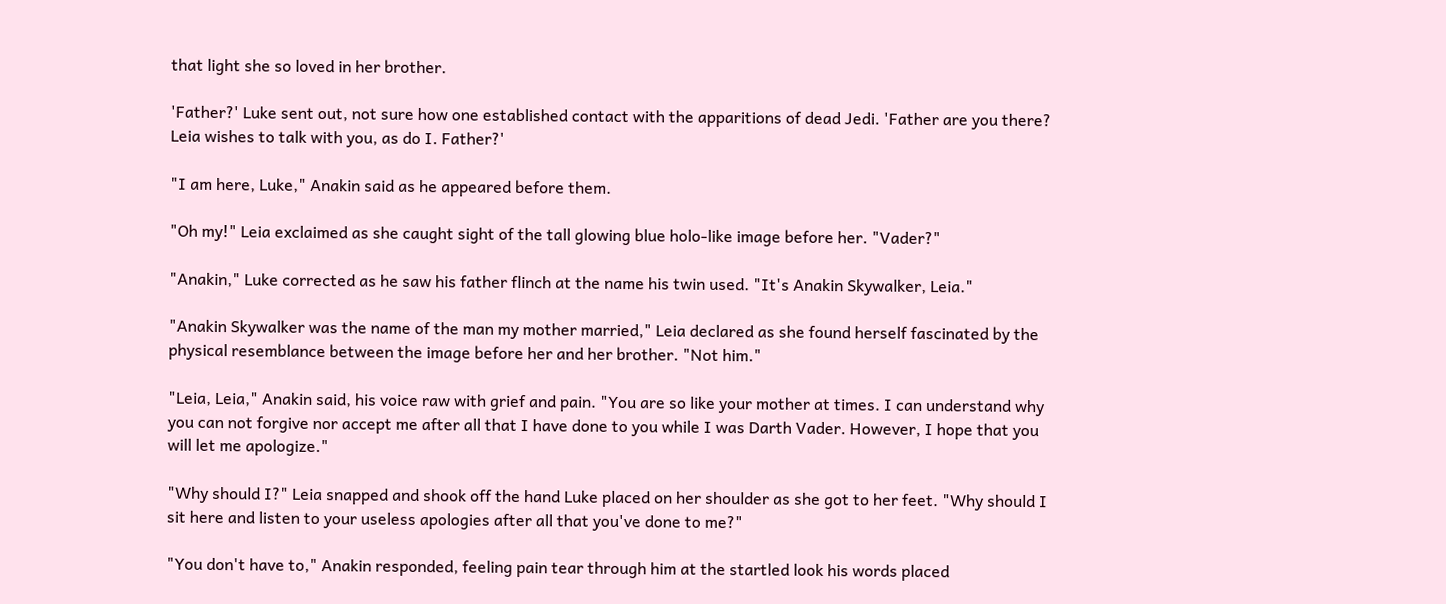that light she so loved in her brother.

'Father?' Luke sent out, not sure how one established contact with the apparitions of dead Jedi. 'Father are you there? Leia wishes to talk with you, as do I. Father?'

"I am here, Luke," Anakin said as he appeared before them.

"Oh my!" Leia exclaimed as she caught sight of the tall glowing blue holo-like image before her. "Vader?"

"Anakin," Luke corrected as he saw his father flinch at the name his twin used. "It's Anakin Skywalker, Leia."

"Anakin Skywalker was the name of the man my mother married," Leia declared as she found herself fascinated by the physical resemblance between the image before her and her brother. "Not him."

"Leia, Leia," Anakin said, his voice raw with grief and pain. "You are so like your mother at times. I can understand why you can not forgive nor accept me after all that I have done to you while I was Darth Vader. However, I hope that you will let me apologize."

"Why should I?" Leia snapped and shook off the hand Luke placed on her shoulder as she got to her feet. "Why should I sit here and listen to your useless apologies after all that you've done to me?"

"You don't have to," Anakin responded, feeling pain tear through him at the startled look his words placed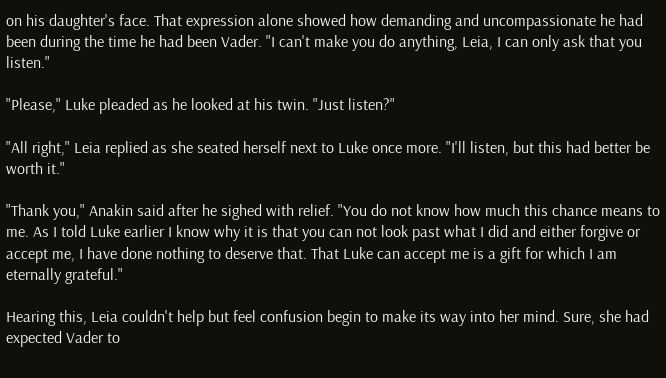on his daughter's face. That expression alone showed how demanding and uncompassionate he had been during the time he had been Vader. "I can't make you do anything, Leia, I can only ask that you listen."

"Please," Luke pleaded as he looked at his twin. "Just listen?"

"All right," Leia replied as she seated herself next to Luke once more. "I'll listen, but this had better be worth it."

"Thank you," Anakin said after he sighed with relief. "You do not know how much this chance means to me. As I told Luke earlier I know why it is that you can not look past what I did and either forgive or accept me, I have done nothing to deserve that. That Luke can accept me is a gift for which I am eternally grateful."

Hearing this, Leia couldn't help but feel confusion begin to make its way into her mind. Sure, she had expected Vader to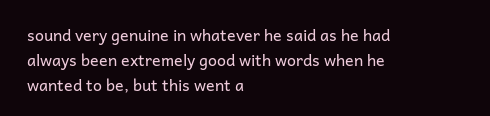sound very genuine in whatever he said as he had always been extremely good with words when he wanted to be, but this went a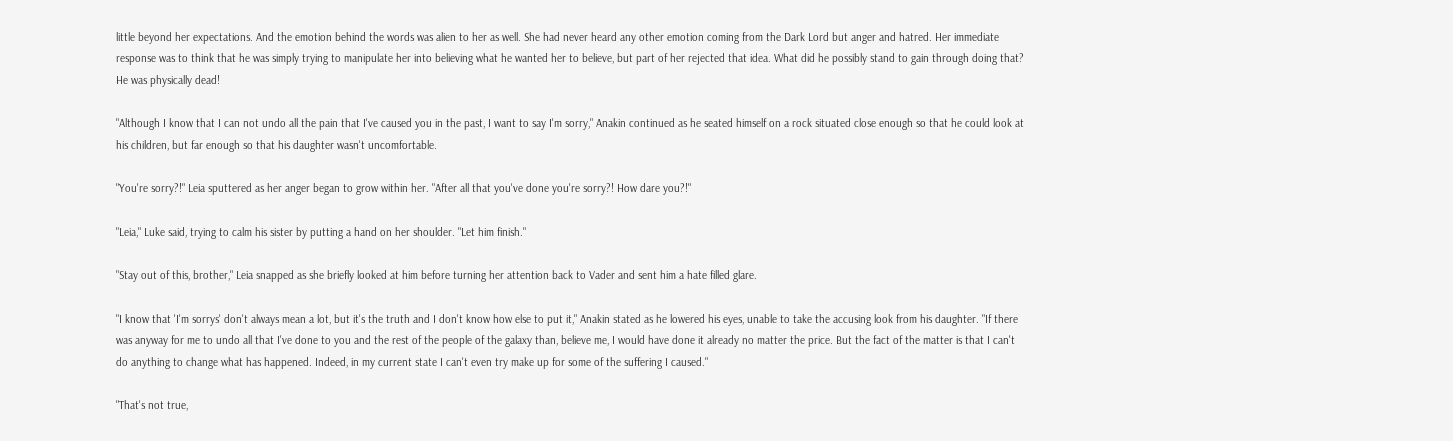little beyond her expectations. And the emotion behind the words was alien to her as well. She had never heard any other emotion coming from the Dark Lord but anger and hatred. Her immediate response was to think that he was simply trying to manipulate her into believing what he wanted her to believe, but part of her rejected that idea. What did he possibly stand to gain through doing that? He was physically dead!

"Although I know that I can not undo all the pain that I've caused you in the past, I want to say I'm sorry," Anakin continued as he seated himself on a rock situated close enough so that he could look at his children, but far enough so that his daughter wasn't uncomfortable.

"You're sorry?!" Leia sputtered as her anger began to grow within her. "After all that you've done you're sorry?! How dare you?!"

"Leia," Luke said, trying to calm his sister by putting a hand on her shoulder. "Let him finish."

"Stay out of this, brother," Leia snapped as she briefly looked at him before turning her attention back to Vader and sent him a hate filled glare.

"I know that 'I'm sorrys' don't always mean a lot, but it's the truth and I don't know how else to put it," Anakin stated as he lowered his eyes, unable to take the accusing look from his daughter. "If there was anyway for me to undo all that I've done to you and the rest of the people of the galaxy than, believe me, I would have done it already no matter the price. But the fact of the matter is that I can't do anything to change what has happened. Indeed, in my current state I can't even try make up for some of the suffering I caused."

"That's not true,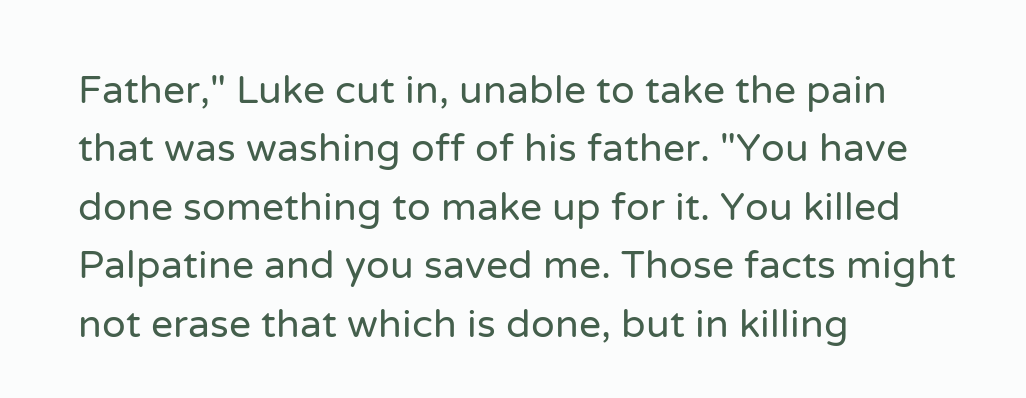Father," Luke cut in, unable to take the pain that was washing off of his father. "You have done something to make up for it. You killed Palpatine and you saved me. Those facts might not erase that which is done, but in killing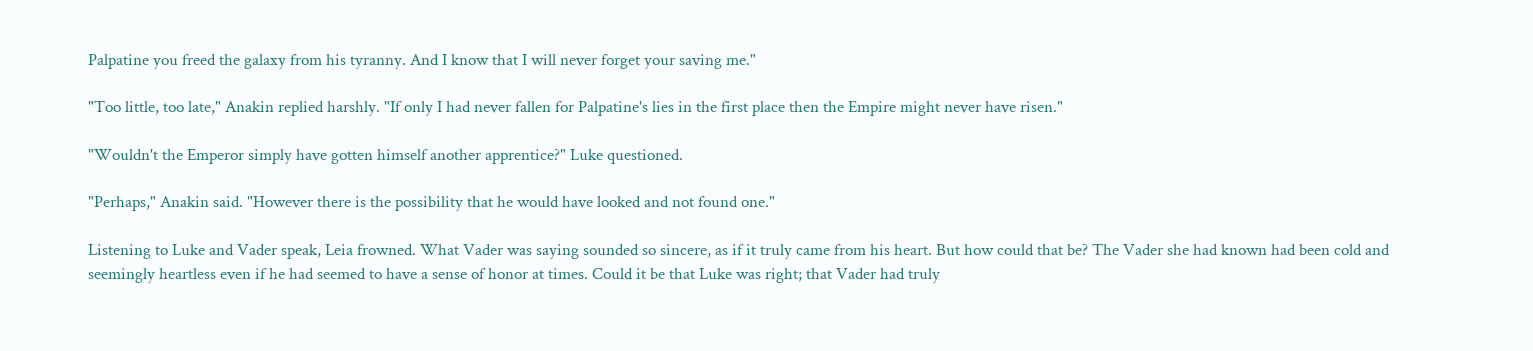Palpatine you freed the galaxy from his tyranny. And I know that I will never forget your saving me."

"Too little, too late," Anakin replied harshly. "If only I had never fallen for Palpatine's lies in the first place then the Empire might never have risen."

"Wouldn't the Emperor simply have gotten himself another apprentice?" Luke questioned.

"Perhaps," Anakin said. "However there is the possibility that he would have looked and not found one."

Listening to Luke and Vader speak, Leia frowned. What Vader was saying sounded so sincere, as if it truly came from his heart. But how could that be? The Vader she had known had been cold and seemingly heartless even if he had seemed to have a sense of honor at times. Could it be that Luke was right; that Vader had truly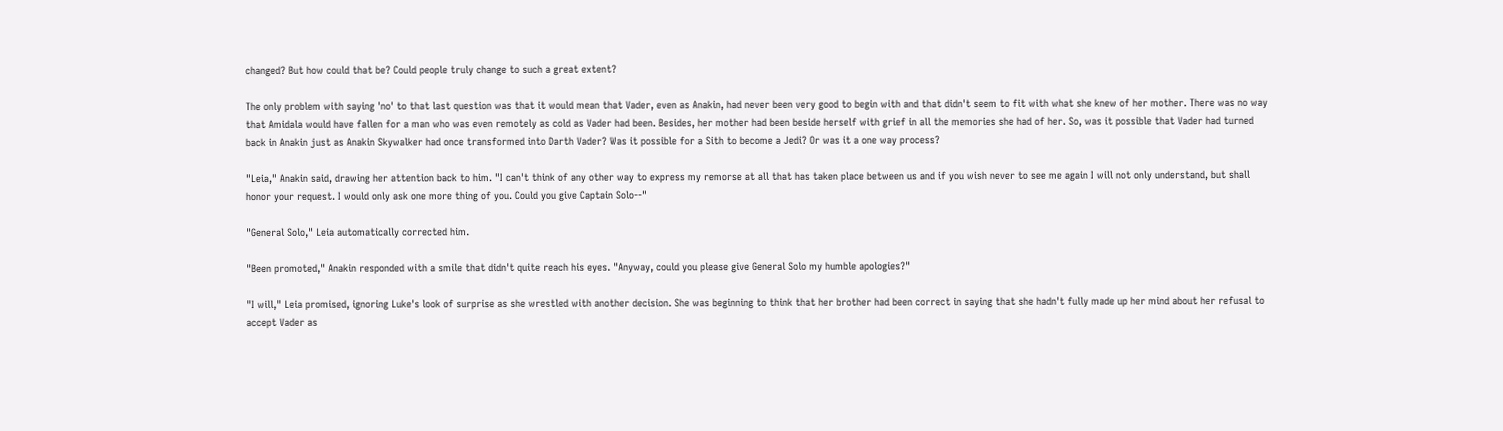changed? But how could that be? Could people truly change to such a great extent?

The only problem with saying 'no' to that last question was that it would mean that Vader, even as Anakin, had never been very good to begin with and that didn't seem to fit with what she knew of her mother. There was no way that Amidala would have fallen for a man who was even remotely as cold as Vader had been. Besides, her mother had been beside herself with grief in all the memories she had of her. So, was it possible that Vader had turned back in Anakin just as Anakin Skywalker had once transformed into Darth Vader? Was it possible for a Sith to become a Jedi? Or was it a one way process?

"Leia," Anakin said, drawing her attention back to him. "I can't think of any other way to express my remorse at all that has taken place between us and if you wish never to see me again I will not only understand, but shall honor your request. I would only ask one more thing of you. Could you give Captain Solo--"

"General Solo," Leia automatically corrected him.

"Been promoted," Anakin responded with a smile that didn't quite reach his eyes. "Anyway, could you please give General Solo my humble apologies?"

"I will," Leia promised, ignoring Luke's look of surprise as she wrestled with another decision. She was beginning to think that her brother had been correct in saying that she hadn't fully made up her mind about her refusal to accept Vader as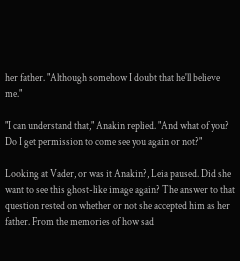her father. "Although somehow I doubt that he'll believe me."

"I can understand that," Anakin replied. "And what of you? Do I get permission to come see you again or not?"

Looking at Vader, or was it Anakin?, Leia paused. Did she want to see this ghost-like image again? The answer to that question rested on whether or not she accepted him as her father. From the memories of how sad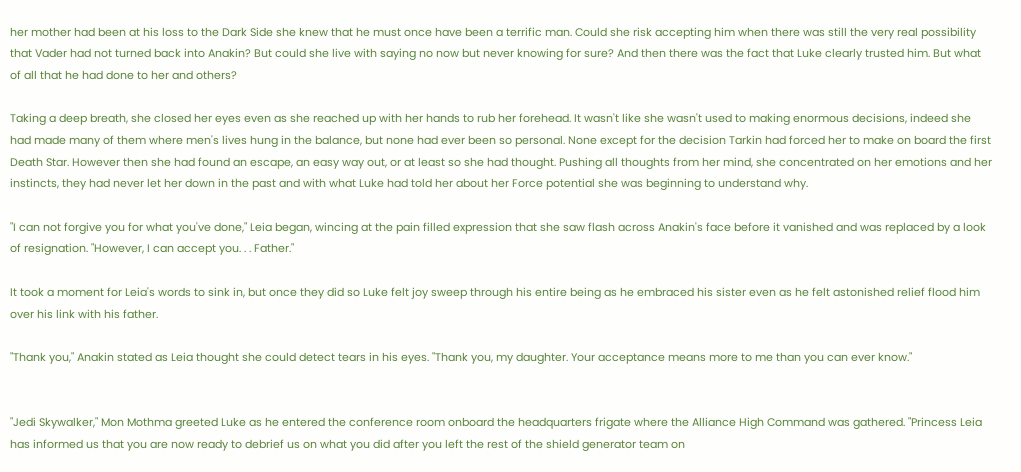her mother had been at his loss to the Dark Side she knew that he must once have been a terrific man. Could she risk accepting him when there was still the very real possibility that Vader had not turned back into Anakin? But could she live with saying no now but never knowing for sure? And then there was the fact that Luke clearly trusted him. But what of all that he had done to her and others?

Taking a deep breath, she closed her eyes even as she reached up with her hands to rub her forehead. It wasn't like she wasn't used to making enormous decisions, indeed she had made many of them where men's lives hung in the balance, but none had ever been so personal. None except for the decision Tarkin had forced her to make on board the first Death Star. However then she had found an escape, an easy way out, or at least so she had thought. Pushing all thoughts from her mind, she concentrated on her emotions and her instincts, they had never let her down in the past and with what Luke had told her about her Force potential she was beginning to understand why.

"I can not forgive you for what you've done," Leia began, wincing at the pain filled expression that she saw flash across Anakin's face before it vanished and was replaced by a look of resignation. "However, I can accept you. . . Father."

It took a moment for Leia's words to sink in, but once they did so Luke felt joy sweep through his entire being as he embraced his sister even as he felt astonished relief flood him over his link with his father.

"Thank you," Anakin stated as Leia thought she could detect tears in his eyes. "Thank you, my daughter. Your acceptance means more to me than you can ever know."


"Jedi Skywalker," Mon Mothma greeted Luke as he entered the conference room onboard the headquarters frigate where the Alliance High Command was gathered. "Princess Leia has informed us that you are now ready to debrief us on what you did after you left the rest of the shield generator team on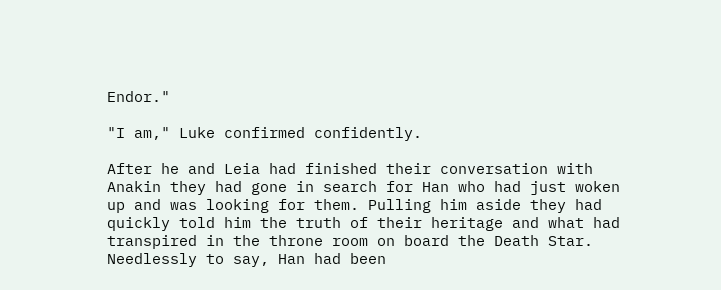Endor."

"I am," Luke confirmed confidently.

After he and Leia had finished their conversation with Anakin they had gone in search for Han who had just woken up and was looking for them. Pulling him aside they had quickly told him the truth of their heritage and what had transpired in the throne room on board the Death Star. Needlessly to say, Han had been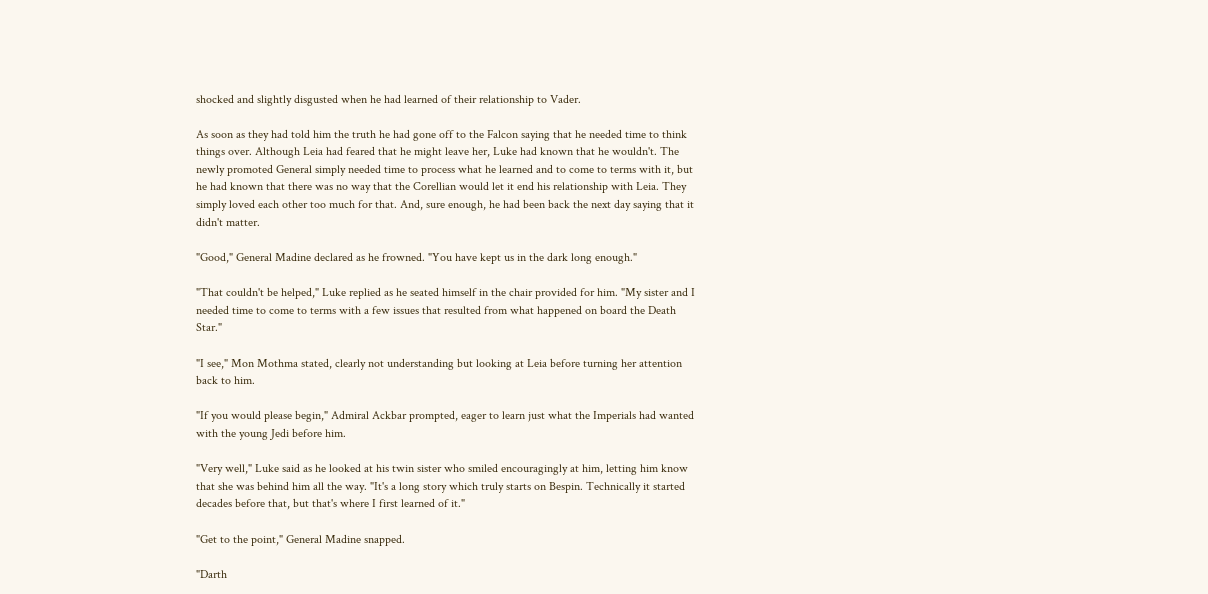shocked and slightly disgusted when he had learned of their relationship to Vader.

As soon as they had told him the truth he had gone off to the Falcon saying that he needed time to think things over. Although Leia had feared that he might leave her, Luke had known that he wouldn't. The newly promoted General simply needed time to process what he learned and to come to terms with it, but he had known that there was no way that the Corellian would let it end his relationship with Leia. They simply loved each other too much for that. And, sure enough, he had been back the next day saying that it didn't matter.

"Good," General Madine declared as he frowned. "You have kept us in the dark long enough."

"That couldn't be helped," Luke replied as he seated himself in the chair provided for him. "My sister and I needed time to come to terms with a few issues that resulted from what happened on board the Death Star."

"I see," Mon Mothma stated, clearly not understanding but looking at Leia before turning her attention back to him.

"If you would please begin," Admiral Ackbar prompted, eager to learn just what the Imperials had wanted with the young Jedi before him.

"Very well," Luke said as he looked at his twin sister who smiled encouragingly at him, letting him know that she was behind him all the way. "It's a long story which truly starts on Bespin. Technically it started decades before that, but that's where I first learned of it."

"Get to the point," General Madine snapped.

"Darth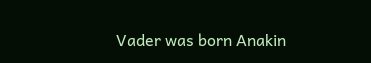Vader was born Anakin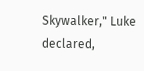Skywalker," Luke declared,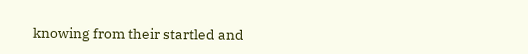knowing from their startled and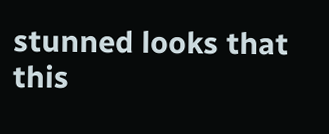stunned looks that this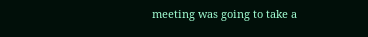meeting was going to take a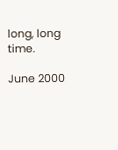long, long time.

June 2000